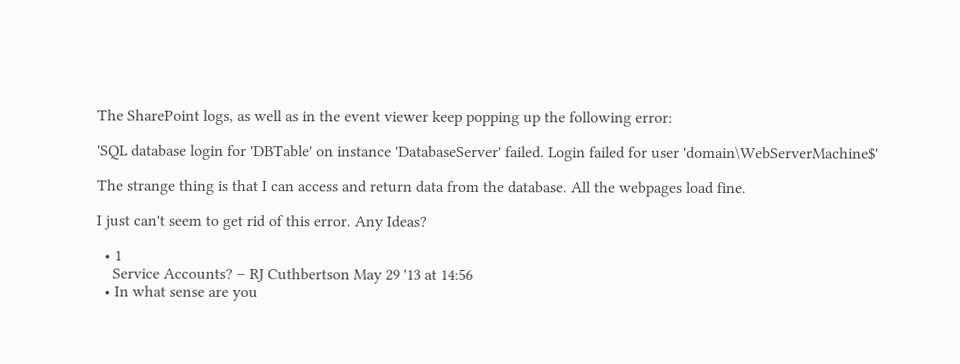The SharePoint logs, as well as in the event viewer keep popping up the following error:

'SQL database login for 'DBTable' on instance 'DatabaseServer' failed. Login failed for user 'domain\WebServerMachine$'

The strange thing is that I can access and return data from the database. All the webpages load fine.

I just can't seem to get rid of this error. Any Ideas?

  • 1
    Service Accounts? – RJ Cuthbertson May 29 '13 at 14:56
  • In what sense are you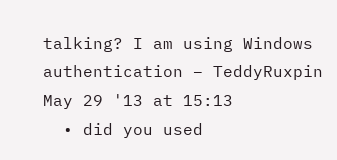talking? I am using Windows authentication – TeddyRuxpin May 29 '13 at 15:13
  • did you used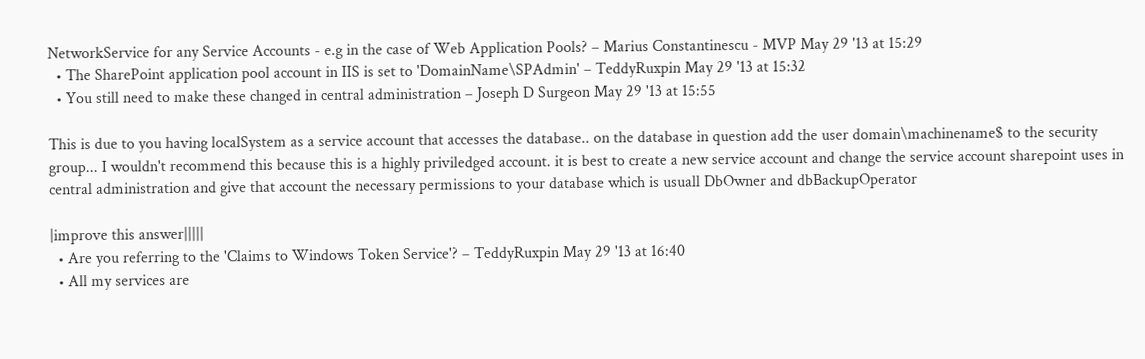NetworkService for any Service Accounts - e.g in the case of Web Application Pools? – Marius Constantinescu - MVP May 29 '13 at 15:29
  • The SharePoint application pool account in IIS is set to 'DomainName\SPAdmin' – TeddyRuxpin May 29 '13 at 15:32
  • You still need to make these changed in central administration – Joseph D Surgeon May 29 '13 at 15:55

This is due to you having localSystem as a service account that accesses the database.. on the database in question add the user domain\machinename$ to the security group... I wouldn't recommend this because this is a highly priviledged account. it is best to create a new service account and change the service account sharepoint uses in central administration and give that account the necessary permissions to your database which is usuall DbOwner and dbBackupOperator

|improve this answer|||||
  • Are you referring to the 'Claims to Windows Token Service'? – TeddyRuxpin May 29 '13 at 16:40
  • All my services are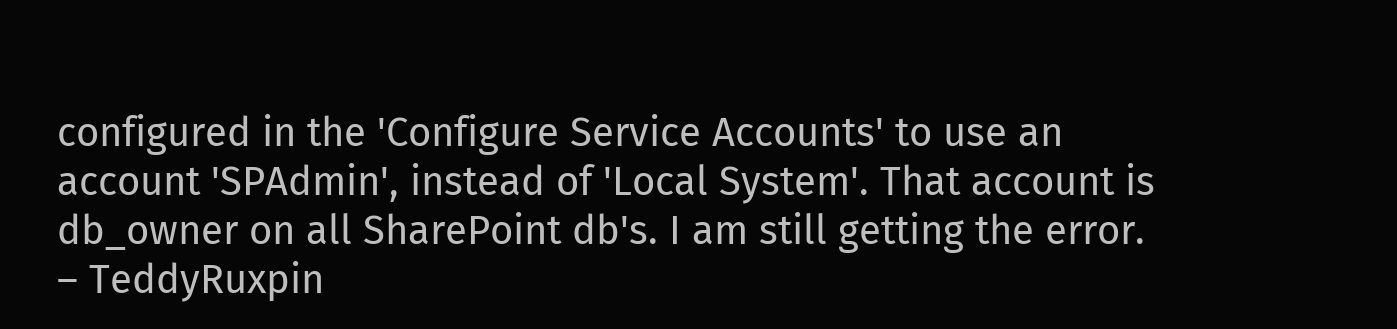configured in the 'Configure Service Accounts' to use an account 'SPAdmin', instead of 'Local System'. That account is db_owner on all SharePoint db's. I am still getting the error. – TeddyRuxpin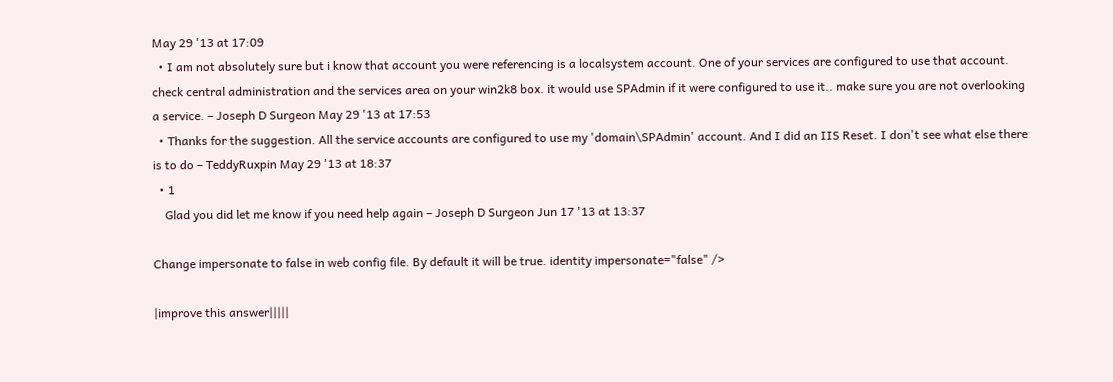May 29 '13 at 17:09
  • I am not absolutely sure but i know that account you were referencing is a localsystem account. One of your services are configured to use that account. check central administration and the services area on your win2k8 box. it would use SPAdmin if it were configured to use it.. make sure you are not overlooking a service. – Joseph D Surgeon May 29 '13 at 17:53
  • Thanks for the suggestion. All the service accounts are configured to use my 'domain\SPAdmin' account. And I did an IIS Reset. I don't see what else there is to do – TeddyRuxpin May 29 '13 at 18:37
  • 1
    Glad you did let me know if you need help again – Joseph D Surgeon Jun 17 '13 at 13:37

Change impersonate to false in web config file. By default it will be true. identity impersonate="false" />

|improve this answer|||||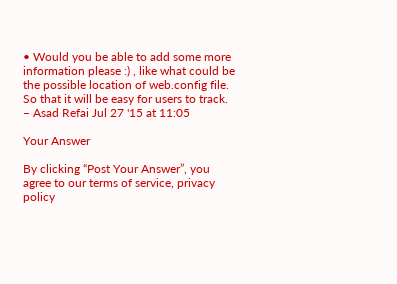• Would you be able to add some more information please :) , like what could be the possible location of web.config file. So that it will be easy for users to track. – Asad Refai Jul 27 '15 at 11:05

Your Answer

By clicking “Post Your Answer”, you agree to our terms of service, privacy policy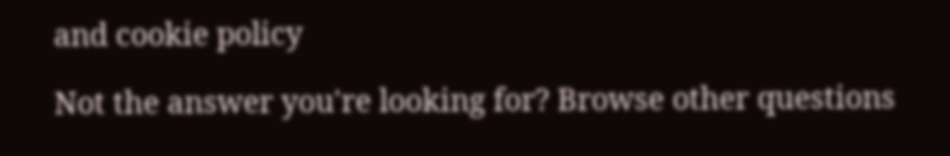and cookie policy

Not the answer you're looking for? Browse other questions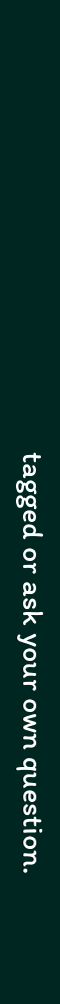tagged or ask your own question.